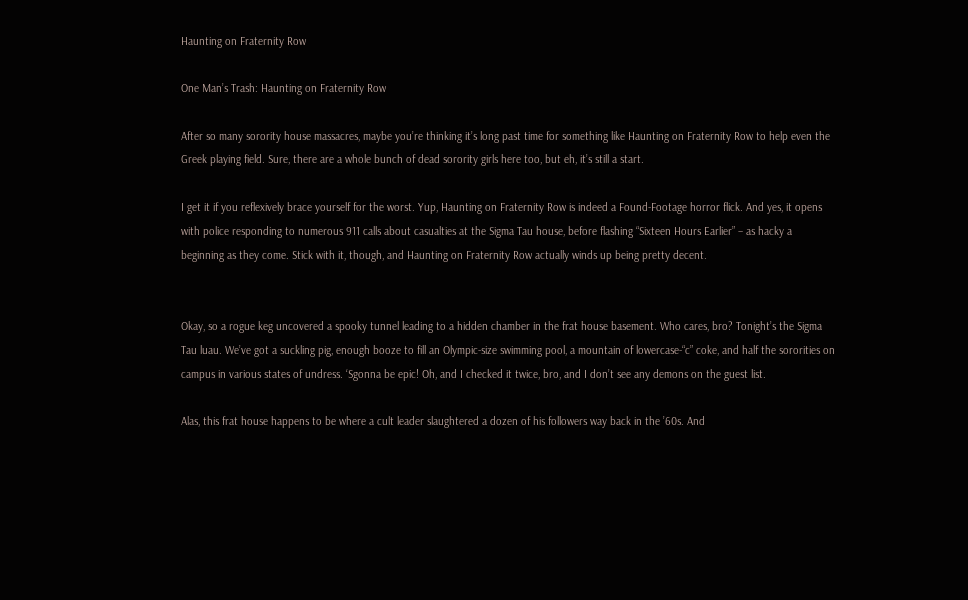Haunting on Fraternity Row

One Man’s Trash: Haunting on Fraternity Row

After so many sorority house massacres, maybe you’re thinking it’s long past time for something like Haunting on Fraternity Row to help even the Greek playing field. Sure, there are a whole bunch of dead sorority girls here too, but eh, it’s still a start.

I get it if you reflexively brace yourself for the worst. Yup, Haunting on Fraternity Row is indeed a Found-Footage horror flick. And yes, it opens with police responding to numerous 911 calls about casualties at the Sigma Tau house, before flashing “Sixteen Hours Earlier” – as hacky a beginning as they come. Stick with it, though, and Haunting on Fraternity Row actually winds up being pretty decent.


Okay, so a rogue keg uncovered a spooky tunnel leading to a hidden chamber in the frat house basement. Who cares, bro? Tonight’s the Sigma Tau luau. We’ve got a suckling pig, enough booze to fill an Olympic-size swimming pool, a mountain of lowercase-“c” coke, and half the sororities on campus in various states of undress. ‘Sgonna be epic! Oh, and I checked it twice, bro, and I don’t see any demons on the guest list.

Alas, this frat house happens to be where a cult leader slaughtered a dozen of his followers way back in the ’60s. And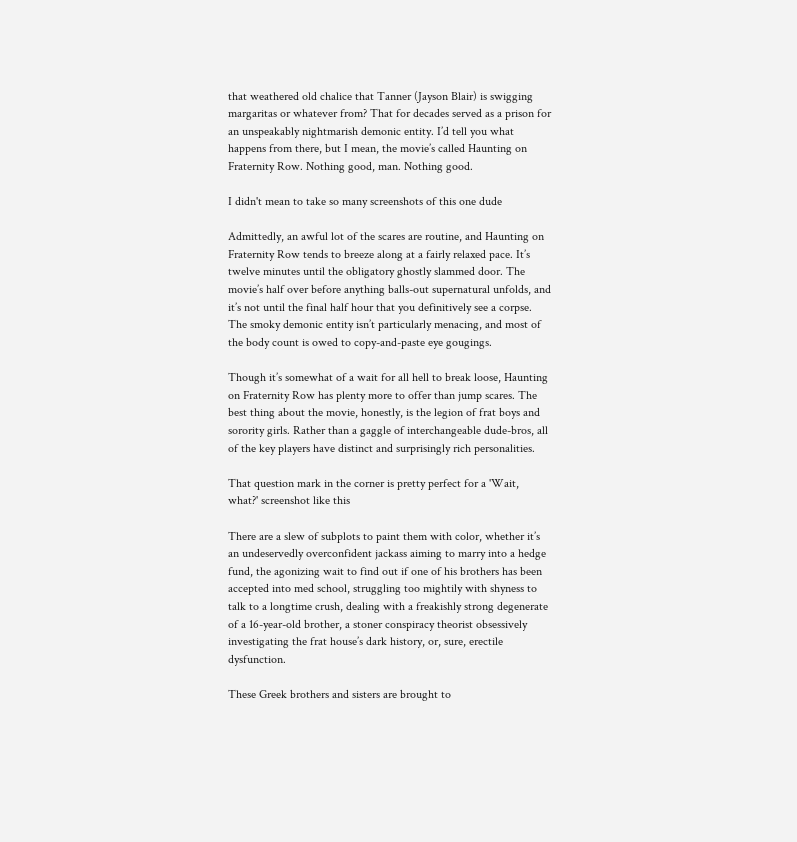that weathered old chalice that Tanner (Jayson Blair) is swigging margaritas or whatever from? That for decades served as a prison for an unspeakably nightmarish demonic entity. I’d tell you what happens from there, but I mean, the movie’s called Haunting on Fraternity Row. Nothing good, man. Nothing good.

I didn't mean to take so many screenshots of this one dude

Admittedly, an awful lot of the scares are routine, and Haunting on Fraternity Row tends to breeze along at a fairly relaxed pace. It’s twelve minutes until the obligatory ghostly slammed door. The movie’s half over before anything balls-out supernatural unfolds, and it’s not until the final half hour that you definitively see a corpse. The smoky demonic entity isn’t particularly menacing, and most of the body count is owed to copy-and-paste eye gougings.

Though it’s somewhat of a wait for all hell to break loose, Haunting on Fraternity Row has plenty more to offer than jump scares. The best thing about the movie, honestly, is the legion of frat boys and sorority girls. Rather than a gaggle of interchangeable dude-bros, all of the key players have distinct and surprisingly rich personalities.

That question mark in the corner is pretty perfect for a 'Wait, what?' screenshot like this

There are a slew of subplots to paint them with color, whether it’s an undeservedly overconfident jackass aiming to marry into a hedge fund, the agonizing wait to find out if one of his brothers has been accepted into med school, struggling too mightily with shyness to talk to a longtime crush, dealing with a freakishly strong degenerate of a 16-year-old brother, a stoner conspiracy theorist obsessively investigating the frat house’s dark history, or, sure, erectile dysfunction.

These Greek brothers and sisters are brought to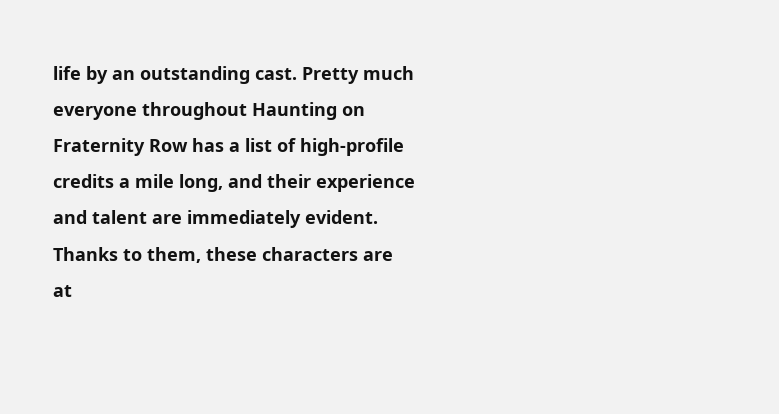life by an outstanding cast. Pretty much everyone throughout Haunting on Fraternity Row has a list of high-profile credits a mile long, and their experience and talent are immediately evident. Thanks to them, these characters are at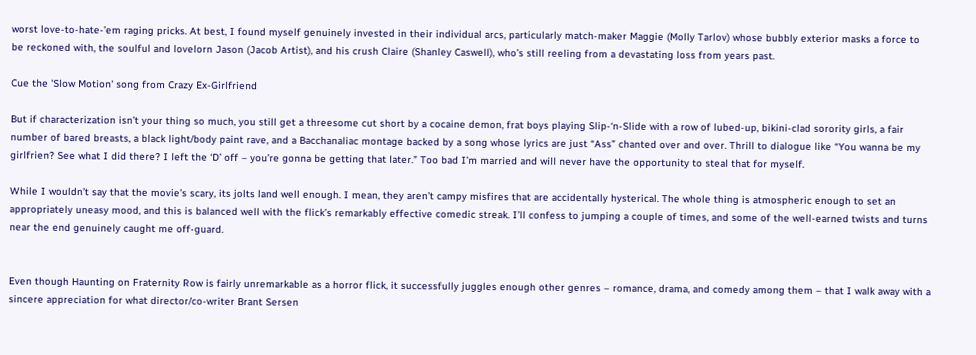worst love-to-hate-’em raging pricks. At best, I found myself genuinely invested in their individual arcs, particularly match-maker Maggie (Molly Tarlov) whose bubbly exterior masks a force to be reckoned with, the soulful and lovelorn Jason (Jacob Artist), and his crush Claire (Shanley Caswell), who’s still reeling from a devastating loss from years past.

Cue the 'Slow Motion' song from Crazy Ex-Girlfriend

But if characterization isn’t your thing so much, you still get a threesome cut short by a cocaine demon, frat boys playing Slip-‘n-Slide with a row of lubed-up, bikini-clad sorority girls, a fair number of bared breasts, a black light/body paint rave, and a Bacchanaliac montage backed by a song whose lyrics are just “Ass” chanted over and over. Thrill to dialogue like “You wanna be my girlfrien? See what I did there? I left the ‘D’ off – you’re gonna be getting that later.” Too bad I’m married and will never have the opportunity to steal that for myself.

While I wouldn’t say that the movie’s scary, its jolts land well enough. I mean, they aren’t campy misfires that are accidentally hysterical. The whole thing is atmospheric enough to set an appropriately uneasy mood, and this is balanced well with the flick’s remarkably effective comedic streak. I’ll confess to jumping a couple of times, and some of the well-earned twists and turns near the end genuinely caught me off-guard.


Even though Haunting on Fraternity Row is fairly unremarkable as a horror flick, it successfully juggles enough other genres – romance, drama, and comedy among them – that I walk away with a sincere appreciation for what director/co-writer Brant Sersen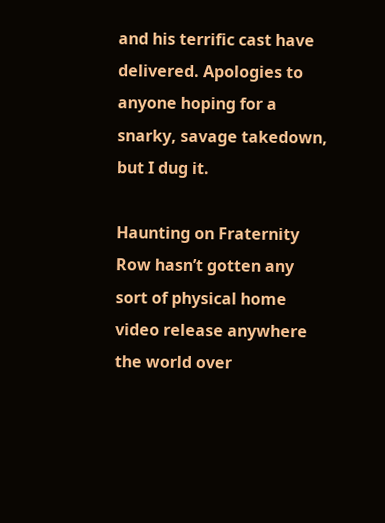and his terrific cast have delivered. Apologies to anyone hoping for a snarky, savage takedown, but I dug it.

Haunting on Fraternity Row hasn’t gotten any sort of physical home video release anywhere the world over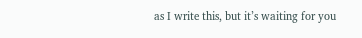as I write this, but it’s waiting for you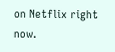on Netflix right now.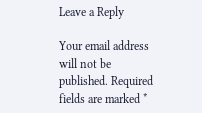Leave a Reply

Your email address will not be published. Required fields are marked *